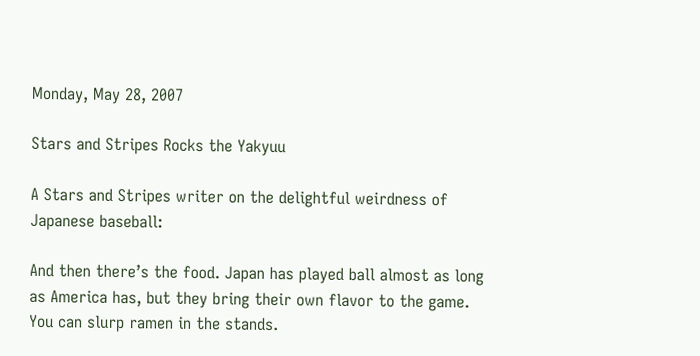Monday, May 28, 2007

Stars and Stripes Rocks the Yakyuu

A Stars and Stripes writer on the delightful weirdness of Japanese baseball:

And then there’s the food. Japan has played ball almost as long as America has, but they bring their own flavor to the game. You can slurp ramen in the stands.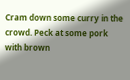Cram down some curry in the crowd. Peck at some pork with brown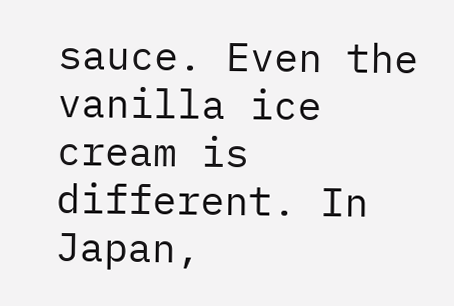sauce. Even the vanilla ice cream is different. In Japan,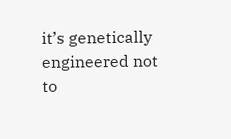it’s genetically engineered not to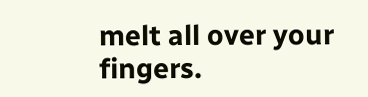melt all over your fingers.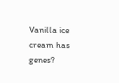Vanilla ice cream has genes?